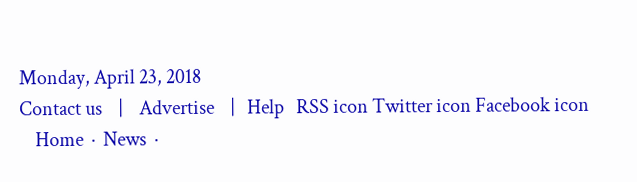Monday, April 23, 2018
Contact us    |    Advertise    |   Help   RSS icon Twitter icon Facebook icon
    Home  ·  News  ·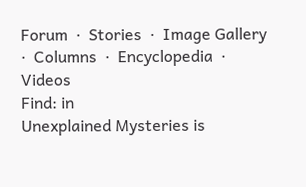Forum  ·  Stories  ·  Image Gallery  ·  Columns  ·  Encyclopedia  ·  Videos
Find: in
Unexplained Mysteries is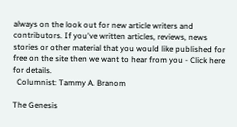always on the look out for new article writers and contributors. If you've written articles, reviews, news stories or other material that you would like published for free on the site then we want to hear from you - Click here for details.
  Columnist: Tammy A. Branom

The Genesis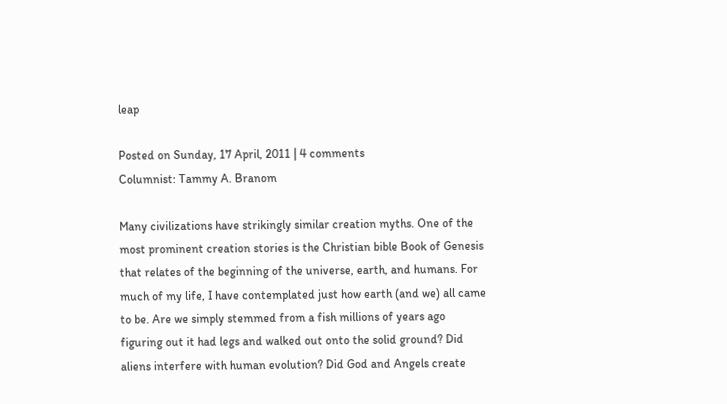leap

Posted on Sunday, 17 April, 2011 | 4 comments
Columnist: Tammy A. Branom

Many civilizations have strikingly similar creation myths. One of the most prominent creation stories is the Christian bible Book of Genesis that relates of the beginning of the universe, earth, and humans. For much of my life, I have contemplated just how earth (and we) all came to be. Are we simply stemmed from a fish millions of years ago figuring out it had legs and walked out onto the solid ground? Did aliens interfere with human evolution? Did God and Angels create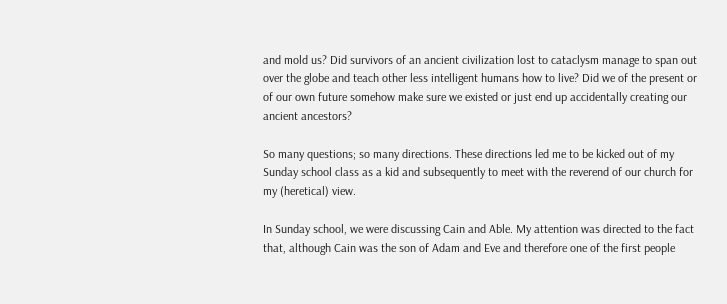and mold us? Did survivors of an ancient civilization lost to cataclysm manage to span out over the globe and teach other less intelligent humans how to live? Did we of the present or of our own future somehow make sure we existed or just end up accidentally creating our ancient ancestors?

So many questions; so many directions. These directions led me to be kicked out of my Sunday school class as a kid and subsequently to meet with the reverend of our church for my (heretical) view.

In Sunday school, we were discussing Cain and Able. My attention was directed to the fact that, although Cain was the son of Adam and Eve and therefore one of the first people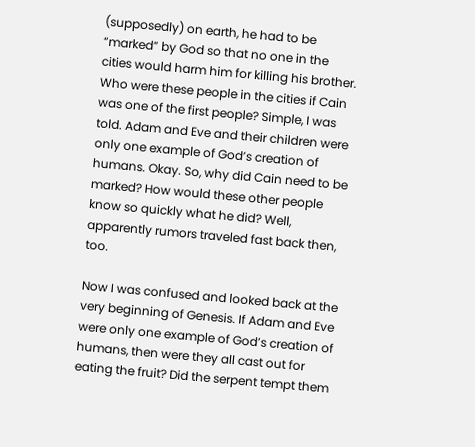(supposedly) on earth, he had to be “marked” by God so that no one in the cities would harm him for killing his brother. Who were these people in the cities if Cain was one of the first people? Simple, I was told. Adam and Eve and their children were only one example of God’s creation of humans. Okay. So, why did Cain need to be marked? How would these other people know so quickly what he did? Well, apparently rumors traveled fast back then, too.

Now I was confused and looked back at the very beginning of Genesis. If Adam and Eve were only one example of God’s creation of humans, then were they all cast out for eating the fruit? Did the serpent tempt them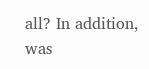all? In addition, was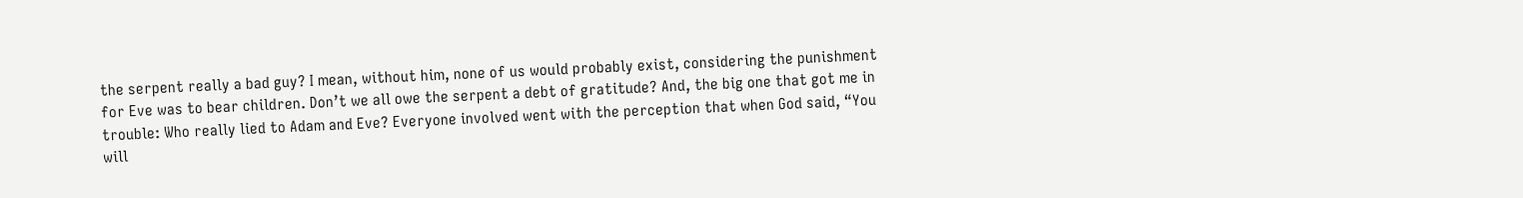the serpent really a bad guy? I mean, without him, none of us would probably exist, considering the punishment for Eve was to bear children. Don’t we all owe the serpent a debt of gratitude? And, the big one that got me in trouble: Who really lied to Adam and Eve? Everyone involved went with the perception that when God said, “You will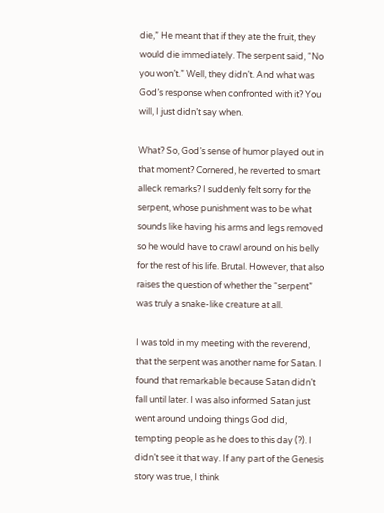die,” He meant that if they ate the fruit, they would die immediately. The serpent said, “No you won’t.” Well, they didn’t. And what was God’s response when confronted with it? You will, I just didn’t say when.

What? So, God’s sense of humor played out in that moment? Cornered, he reverted to smart alleck remarks? I suddenly felt sorry for the serpent, whose punishment was to be what sounds like having his arms and legs removed so he would have to crawl around on his belly for the rest of his life. Brutal. However, that also raises the question of whether the “serpent” was truly a snake-like creature at all.

I was told in my meeting with the reverend, that the serpent was another name for Satan. I found that remarkable because Satan didn’t fall until later. I was also informed Satan just went around undoing things God did, tempting people as he does to this day (?). I didn’t see it that way. If any part of the Genesis story was true, I think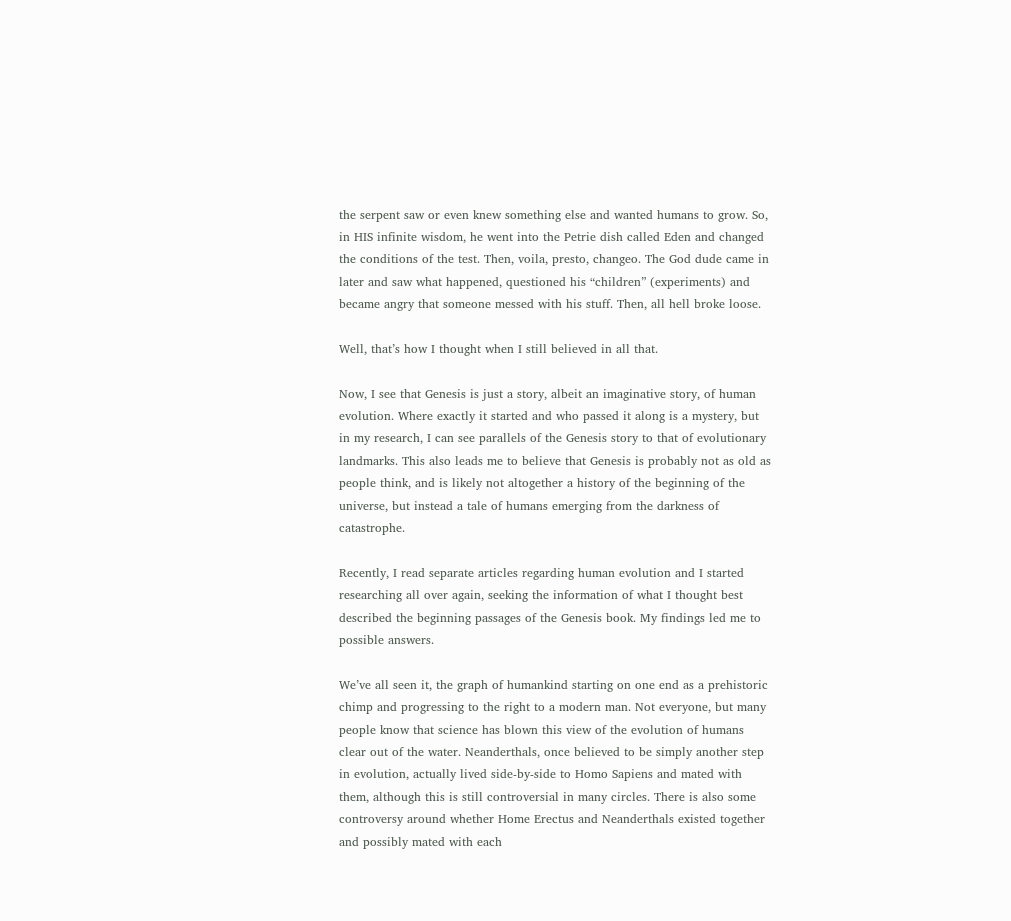the serpent saw or even knew something else and wanted humans to grow. So, in HIS infinite wisdom, he went into the Petrie dish called Eden and changed the conditions of the test. Then, voila, presto, changeo. The God dude came in later and saw what happened, questioned his “children” (experiments) and became angry that someone messed with his stuff. Then, all hell broke loose.

Well, that’s how I thought when I still believed in all that.

Now, I see that Genesis is just a story, albeit an imaginative story, of human evolution. Where exactly it started and who passed it along is a mystery, but in my research, I can see parallels of the Genesis story to that of evolutionary landmarks. This also leads me to believe that Genesis is probably not as old as people think, and is likely not altogether a history of the beginning of the universe, but instead a tale of humans emerging from the darkness of catastrophe.

Recently, I read separate articles regarding human evolution and I started researching all over again, seeking the information of what I thought best described the beginning passages of the Genesis book. My findings led me to possible answers.

We’ve all seen it, the graph of humankind starting on one end as a prehistoric chimp and progressing to the right to a modern man. Not everyone, but many people know that science has blown this view of the evolution of humans clear out of the water. Neanderthals, once believed to be simply another step in evolution, actually lived side-by-side to Homo Sapiens and mated with them, although this is still controversial in many circles. There is also some controversy around whether Home Erectus and Neanderthals existed together and possibly mated with each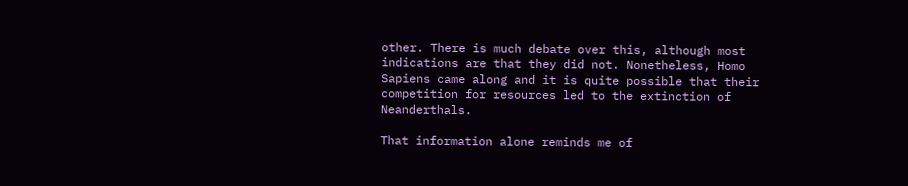other. There is much debate over this, although most indications are that they did not. Nonetheless, Homo Sapiens came along and it is quite possible that their competition for resources led to the extinction of Neanderthals.

That information alone reminds me of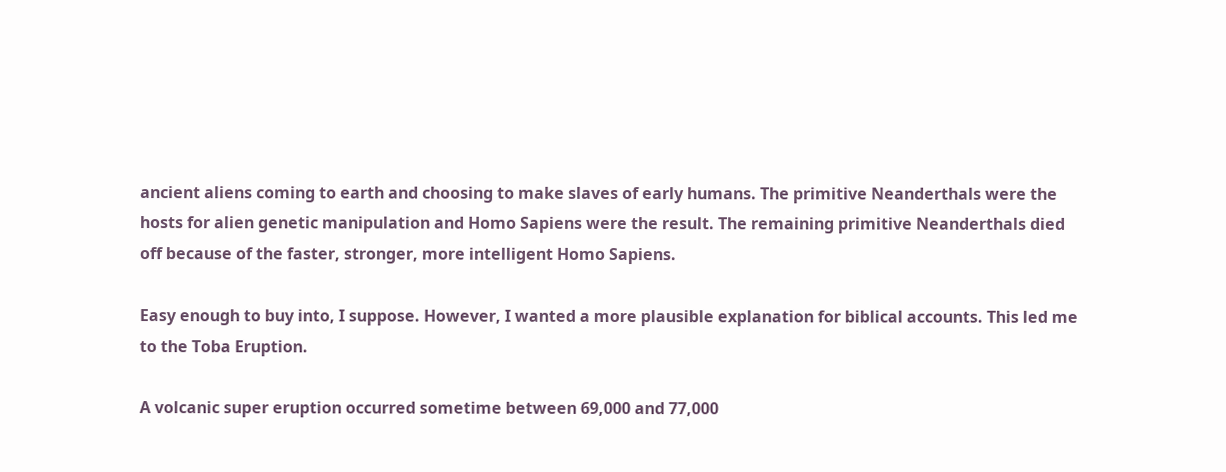ancient aliens coming to earth and choosing to make slaves of early humans. The primitive Neanderthals were the hosts for alien genetic manipulation and Homo Sapiens were the result. The remaining primitive Neanderthals died off because of the faster, stronger, more intelligent Homo Sapiens.

Easy enough to buy into, I suppose. However, I wanted a more plausible explanation for biblical accounts. This led me to the Toba Eruption.

A volcanic super eruption occurred sometime between 69,000 and 77,000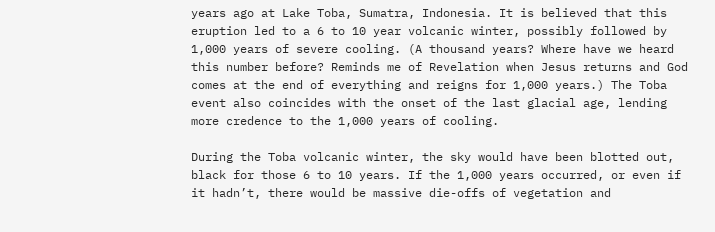years ago at Lake Toba, Sumatra, Indonesia. It is believed that this eruption led to a 6 to 10 year volcanic winter, possibly followed by 1,000 years of severe cooling. (A thousand years? Where have we heard this number before? Reminds me of Revelation when Jesus returns and God comes at the end of everything and reigns for 1,000 years.) The Toba event also coincides with the onset of the last glacial age, lending more credence to the 1,000 years of cooling.

During the Toba volcanic winter, the sky would have been blotted out, black for those 6 to 10 years. If the 1,000 years occurred, or even if it hadn’t, there would be massive die-offs of vegetation and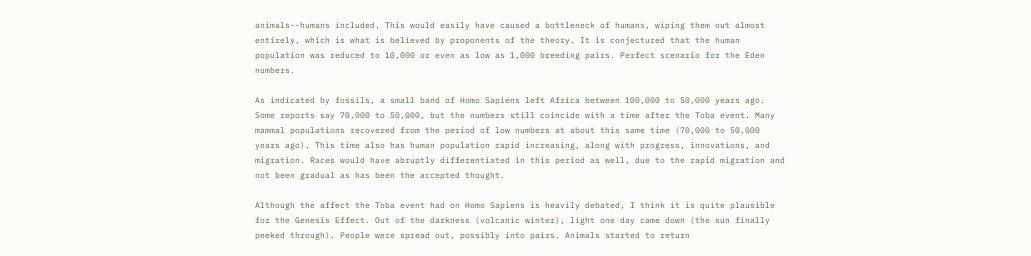animals--humans included. This would easily have caused a bottleneck of humans, wiping them out almost entirely, which is what is believed by proponents of the theory. It is conjectured that the human population was reduced to 10,000 or even as low as 1,000 breeding pairs. Perfect scenario for the Eden numbers.

As indicated by fossils, a small band of Homo Sapiens left Africa between 100,000 to 50,000 years ago. Some reports say 70,000 to 50,000, but the numbers still coincide with a time after the Toba event. Many mammal populations recovered from the period of low numbers at about this same time (70,000 to 50,000 years ago). This time also has human population rapid increasing, along with progress, innovations, and migration. Races would have abruptly differentiated in this period as well, due to the rapid migration and not been gradual as has been the accepted thought.

Although the affect the Toba event had on Homo Sapiens is heavily debated, I think it is quite plausible for the Genesis Effect. Out of the darkness (volcanic winter), light one day came down (the sun finally peeked through). People were spread out, possibly into pairs. Animals started to return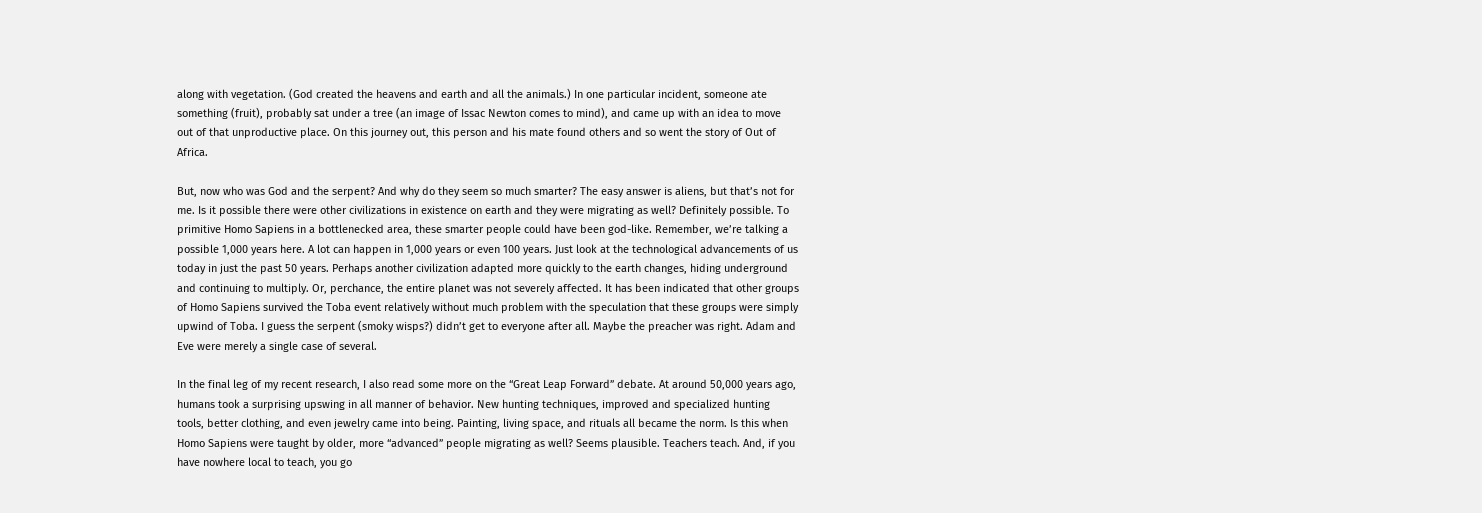along with vegetation. (God created the heavens and earth and all the animals.) In one particular incident, someone ate something (fruit), probably sat under a tree (an image of Issac Newton comes to mind), and came up with an idea to move out of that unproductive place. On this journey out, this person and his mate found others and so went the story of Out of Africa.

But, now who was God and the serpent? And why do they seem so much smarter? The easy answer is aliens, but that’s not for me. Is it possible there were other civilizations in existence on earth and they were migrating as well? Definitely possible. To primitive Homo Sapiens in a bottlenecked area, these smarter people could have been god-like. Remember, we’re talking a possible 1,000 years here. A lot can happen in 1,000 years or even 100 years. Just look at the technological advancements of us today in just the past 50 years. Perhaps another civilization adapted more quickly to the earth changes, hiding underground and continuing to multiply. Or, perchance, the entire planet was not severely affected. It has been indicated that other groups of Homo Sapiens survived the Toba event relatively without much problem with the speculation that these groups were simply upwind of Toba. I guess the serpent (smoky wisps?) didn’t get to everyone after all. Maybe the preacher was right. Adam and Eve were merely a single case of several.

In the final leg of my recent research, I also read some more on the “Great Leap Forward” debate. At around 50,000 years ago, humans took a surprising upswing in all manner of behavior. New hunting techniques, improved and specialized hunting tools, better clothing, and even jewelry came into being. Painting, living space, and rituals all became the norm. Is this when Homo Sapiens were taught by older, more “advanced” people migrating as well? Seems plausible. Teachers teach. And, if you have nowhere local to teach, you go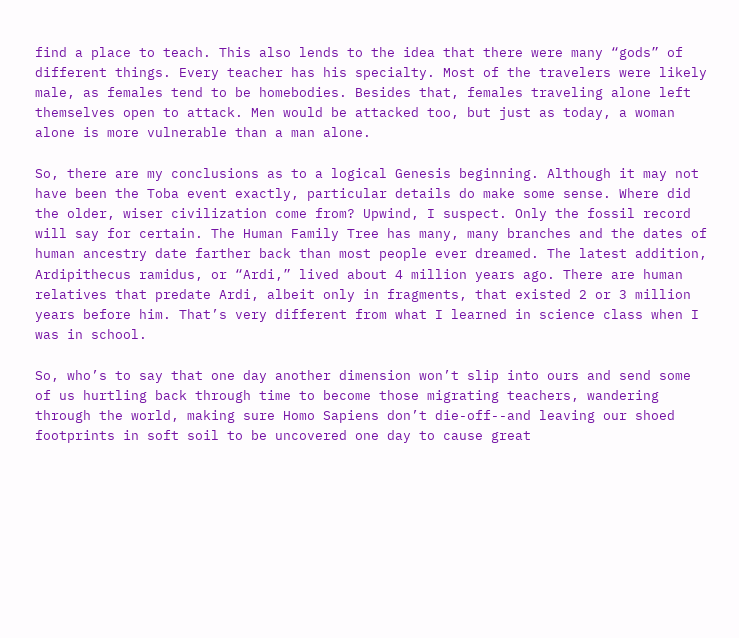find a place to teach. This also lends to the idea that there were many “gods” of different things. Every teacher has his specialty. Most of the travelers were likely male, as females tend to be homebodies. Besides that, females traveling alone left themselves open to attack. Men would be attacked too, but just as today, a woman alone is more vulnerable than a man alone.

So, there are my conclusions as to a logical Genesis beginning. Although it may not have been the Toba event exactly, particular details do make some sense. Where did the older, wiser civilization come from? Upwind, I suspect. Only the fossil record will say for certain. The Human Family Tree has many, many branches and the dates of human ancestry date farther back than most people ever dreamed. The latest addition, Ardipithecus ramidus, or “Ardi,” lived about 4 million years ago. There are human relatives that predate Ardi, albeit only in fragments, that existed 2 or 3 million years before him. That’s very different from what I learned in science class when I was in school.

So, who’s to say that one day another dimension won’t slip into ours and send some of us hurtling back through time to become those migrating teachers, wandering through the world, making sure Homo Sapiens don’t die-off--and leaving our shoed footprints in soft soil to be uncovered one day to cause great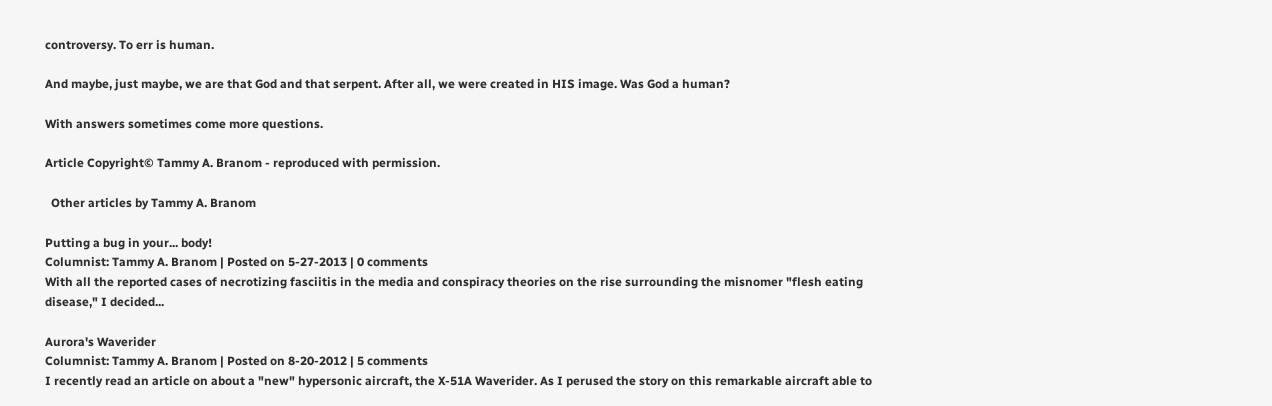controversy. To err is human.

And maybe, just maybe, we are that God and that serpent. After all, we were created in HIS image. Was God a human?

With answers sometimes come more questions.

Article Copyright© Tammy A. Branom - reproduced with permission.

  Other articles by Tammy A. Branom

Putting a bug in your... body!
Columnist: Tammy A. Branom | Posted on 5-27-2013 | 0 comments
With all the reported cases of necrotizing fasciitis in the media and conspiracy theories on the rise surrounding the misnomer "flesh eating disease," I decided...

Aurora's Waverider
Columnist: Tammy A. Branom | Posted on 8-20-2012 | 5 comments
I recently read an article on about a "new" hypersonic aircraft, the X-51A Waverider. As I perused the story on this remarkable aircraft able to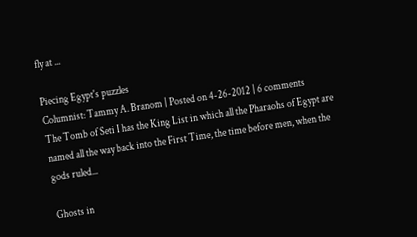fly at ...

Piecing Egypt's puzzles
Columnist: Tammy A. Branom | Posted on 4-26-2012 | 6 comments
The Tomb of Seti I has the King List in which all the Pharaohs of Egypt are named all the way back into the First Time, the time before men, when the gods ruled...

Ghosts in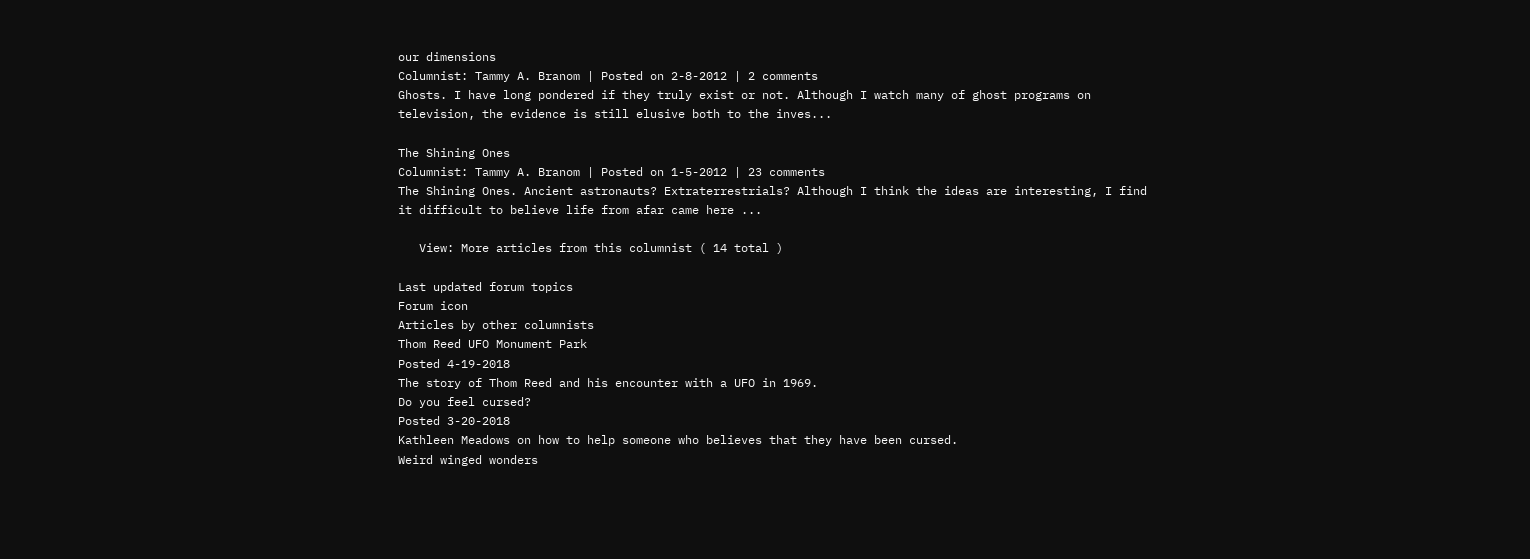our dimensions
Columnist: Tammy A. Branom | Posted on 2-8-2012 | 2 comments
Ghosts. I have long pondered if they truly exist or not. Although I watch many of ghost programs on television, the evidence is still elusive both to the inves...

The Shining Ones
Columnist: Tammy A. Branom | Posted on 1-5-2012 | 23 comments
The Shining Ones. Ancient astronauts? Extraterrestrials? Although I think the ideas are interesting, I find it difficult to believe life from afar came here ...

   View: More articles from this columnist ( 14 total )

Last updated forum topics
Forum icon
Articles by other columnists
Thom Reed UFO Monument Park
Posted 4-19-2018
The story of Thom Reed and his encounter with a UFO in 1969.
Do you feel cursed?
Posted 3-20-2018
Kathleen Meadows on how to help someone who believes that they have been cursed.
Weird winged wonders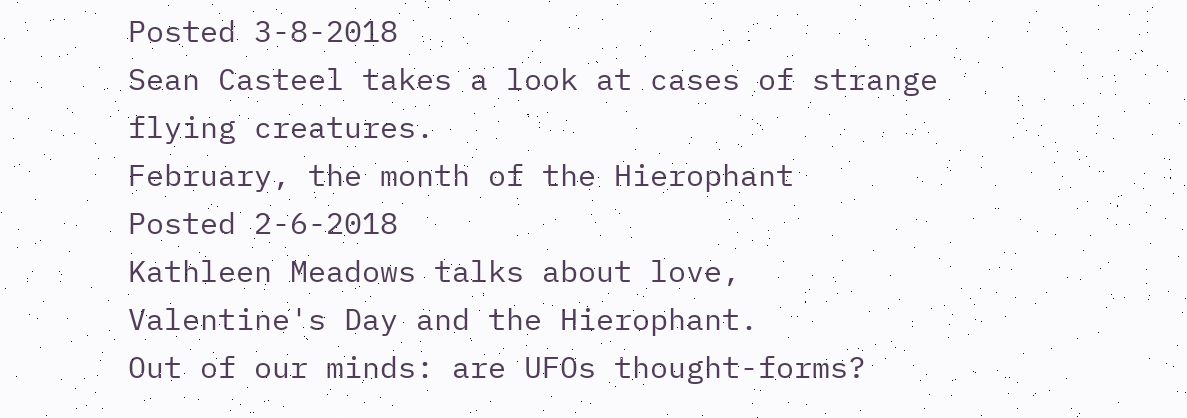Posted 3-8-2018
Sean Casteel takes a look at cases of strange flying creatures.
February, the month of the Hierophant
Posted 2-6-2018
Kathleen Meadows talks about love, Valentine's Day and the Hierophant.
Out of our minds: are UFOs thought-forms?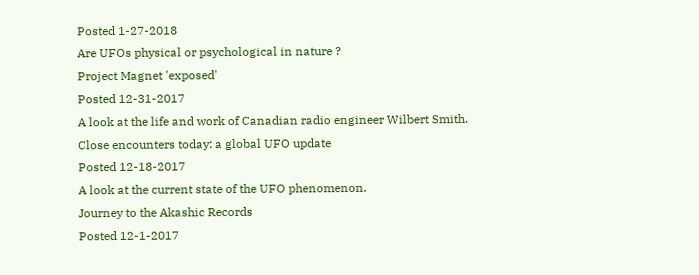Posted 1-27-2018
Are UFOs physical or psychological in nature ?
Project Magnet 'exposed'
Posted 12-31-2017
A look at the life and work of Canadian radio engineer Wilbert Smith.
Close encounters today: a global UFO update
Posted 12-18-2017
A look at the current state of the UFO phenomenon.
Journey to the Akashic Records
Posted 12-1-2017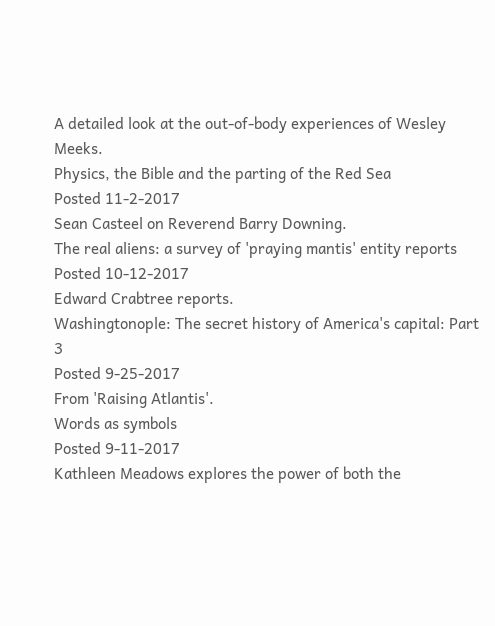A detailed look at the out-of-body experiences of Wesley Meeks.
Physics, the Bible and the parting of the Red Sea
Posted 11-2-2017
Sean Casteel on Reverend Barry Downing.
The real aliens: a survey of 'praying mantis' entity reports
Posted 10-12-2017
Edward Crabtree reports.
Washingtonople: The secret history of America's capital: Part 3
Posted 9-25-2017
From 'Raising Atlantis'.
Words as symbols
Posted 9-11-2017
Kathleen Meadows explores the power of both the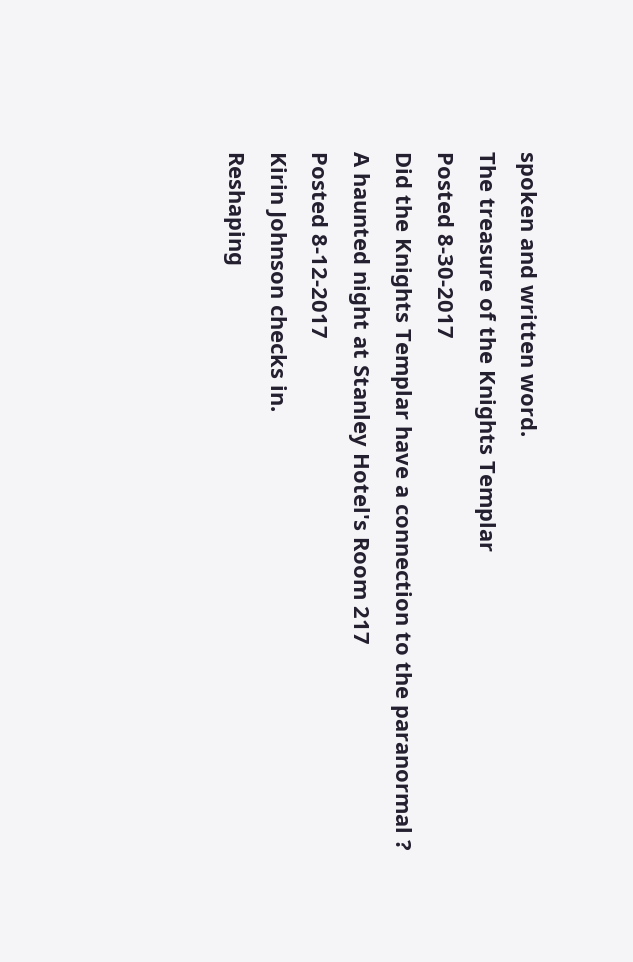spoken and written word.
The treasure of the Knights Templar
Posted 8-30-2017
Did the Knights Templar have a connection to the paranormal ?
A haunted night at Stanley Hotel's Room 217
Posted 8-12-2017
Kirin Johnson checks in.
Reshaping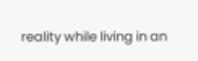reality while living in an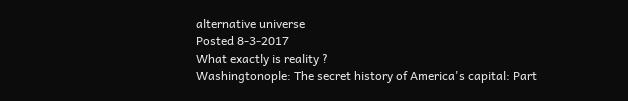alternative universe
Posted 8-3-2017
What exactly is reality ?
Washingtonople: The secret history of America's capital: Part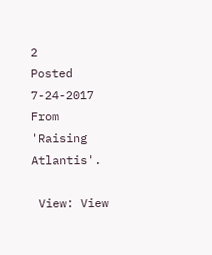2
Posted 7-24-2017
From 'Raising Atlantis'.

 View: View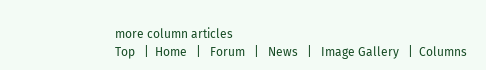more column articles
Top   |  Home   |   Forum   |   News   |   Image Gallery   |  Columns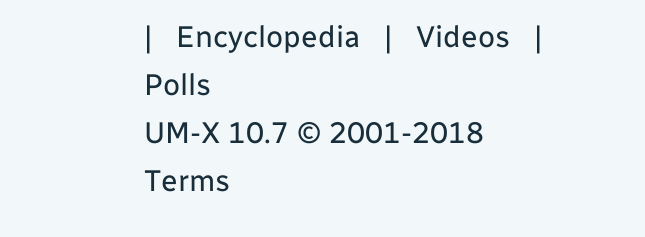|   Encyclopedia   |   Videos   |   Polls
UM-X 10.7 © 2001-2018
Terms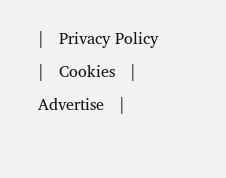|   Privacy Policy   |   Cookies   |   Advertise   |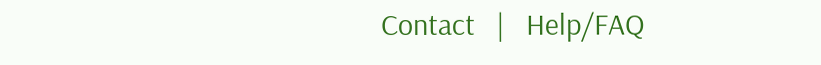Contact   |   Help/FAQ